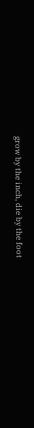grow by the inch, die by the foot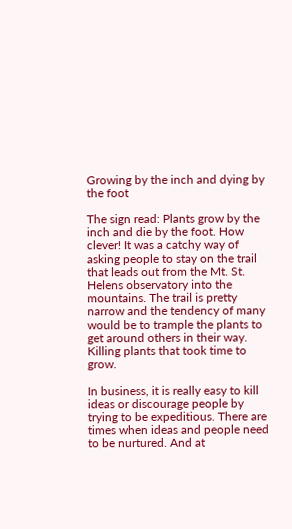Growing by the inch and dying by the foot

The sign read: Plants grow by the inch and die by the foot. How clever! It was a catchy way of asking people to stay on the trail that leads out from the Mt. St. Helens observatory into the mountains. The trail is pretty narrow and the tendency of many would be to trample the plants to get around others in their way. Killing plants that took time to grow.

In business, it is really easy to kill ideas or discourage people by trying to be expeditious. There are times when ideas and people need to be nurtured. And at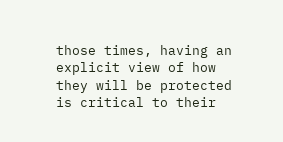those times, having an explicit view of how they will be protected is critical to their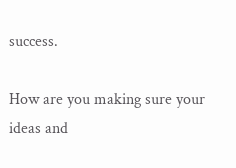success.

How are you making sure your ideas and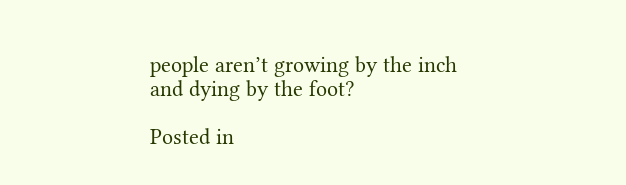people aren’t growing by the inch and dying by the foot?

Posted in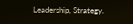Leadership, Strategy.